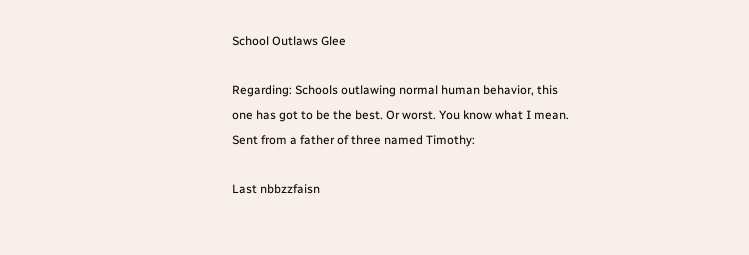School Outlaws Glee

Regarding: Schools outlawing normal human behavior, this one has got to be the best. Or worst. You know what I mean. Sent from a father of three named Timothy:

Last nbbzzfaisn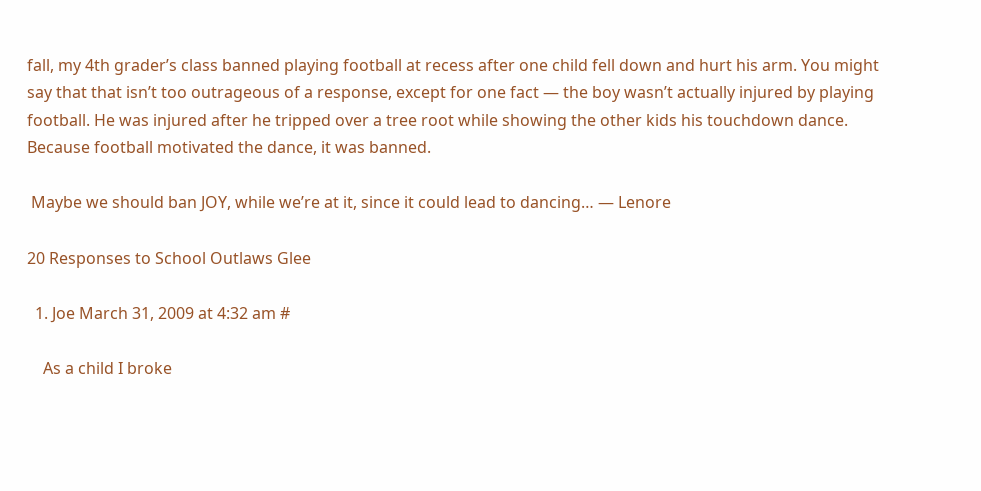fall, my 4th grader’s class banned playing football at recess after one child fell down and hurt his arm. You might say that that isn’t too outrageous of a response, except for one fact — the boy wasn’t actually injured by playing football. He was injured after he tripped over a tree root while showing the other kids his touchdown dance.  Because football motivated the dance, it was banned.

 Maybe we should ban JOY, while we’re at it, since it could lead to dancing… — Lenore

20 Responses to School Outlaws Glee

  1. Joe March 31, 2009 at 4:32 am #

    As a child I broke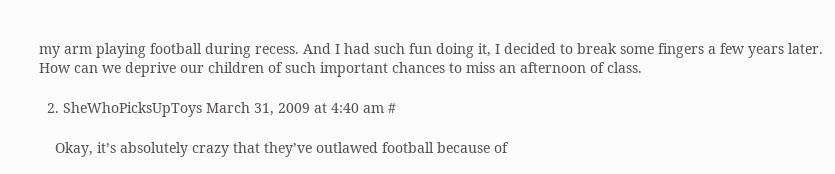my arm playing football during recess. And I had such fun doing it, I decided to break some fingers a few years later. How can we deprive our children of such important chances to miss an afternoon of class.

  2. SheWhoPicksUpToys March 31, 2009 at 4:40 am #

    Okay, it’s absolutely crazy that they’ve outlawed football because of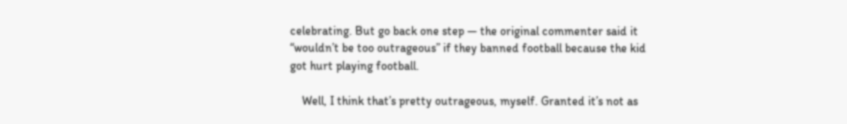celebrating. But go back one step — the original commenter said it “wouldn’t be too outrageous” if they banned football because the kid got hurt playing football.

    Well, I think that’s pretty outrageous, myself. Granted it’s not as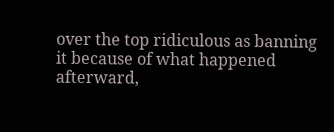over the top ridiculous as banning it because of what happened afterward,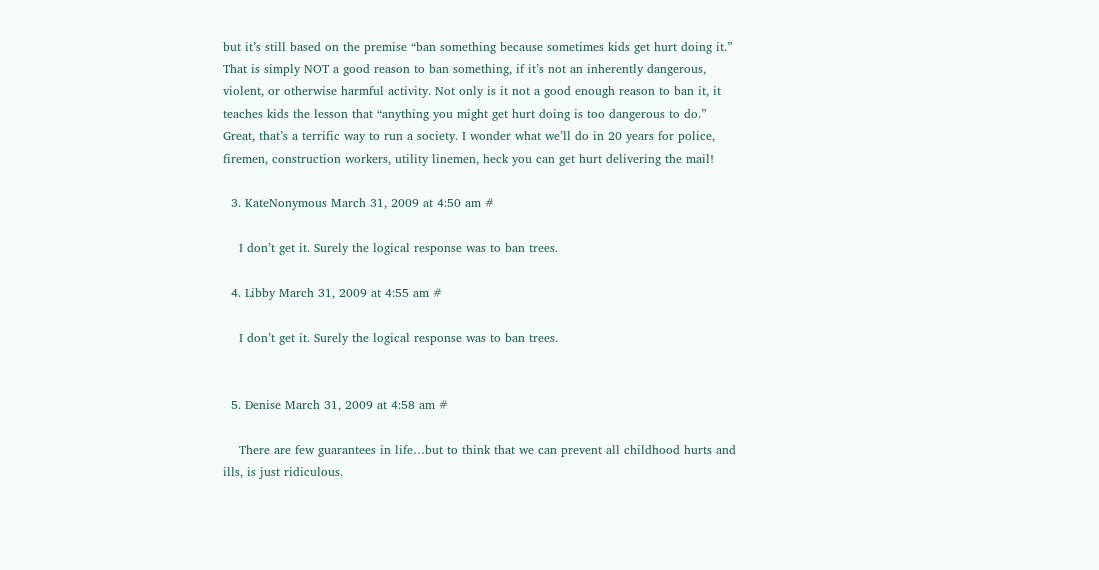but it’s still based on the premise “ban something because sometimes kids get hurt doing it.” That is simply NOT a good reason to ban something, if it’s not an inherently dangerous, violent, or otherwise harmful activity. Not only is it not a good enough reason to ban it, it teaches kids the lesson that “anything you might get hurt doing is too dangerous to do.” Great, that’s a terrific way to run a society. I wonder what we’ll do in 20 years for police, firemen, construction workers, utility linemen, heck you can get hurt delivering the mail!

  3. KateNonymous March 31, 2009 at 4:50 am #

    I don’t get it. Surely the logical response was to ban trees.

  4. Libby March 31, 2009 at 4:55 am #

    I don’t get it. Surely the logical response was to ban trees.


  5. Denise March 31, 2009 at 4:58 am #

    There are few guarantees in life…but to think that we can prevent all childhood hurts and ills, is just ridiculous.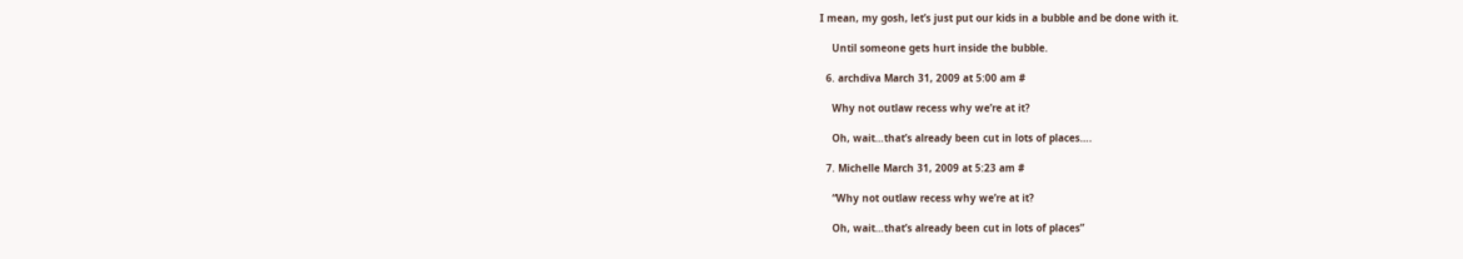I mean, my gosh, let’s just put our kids in a bubble and be done with it.

    Until someone gets hurt inside the bubble.

  6. archdiva March 31, 2009 at 5:00 am #

    Why not outlaw recess why we’re at it?

    Oh, wait…that’s already been cut in lots of places….

  7. Michelle March 31, 2009 at 5:23 am #

    “Why not outlaw recess why we’re at it?

    Oh, wait…that’s already been cut in lots of places”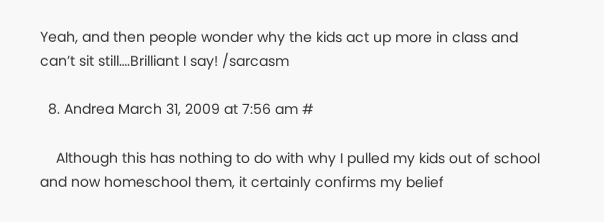Yeah, and then people wonder why the kids act up more in class and can’t sit still….Brilliant I say! /sarcasm

  8. Andrea March 31, 2009 at 7:56 am #

    Although this has nothing to do with why I pulled my kids out of school and now homeschool them, it certainly confirms my belief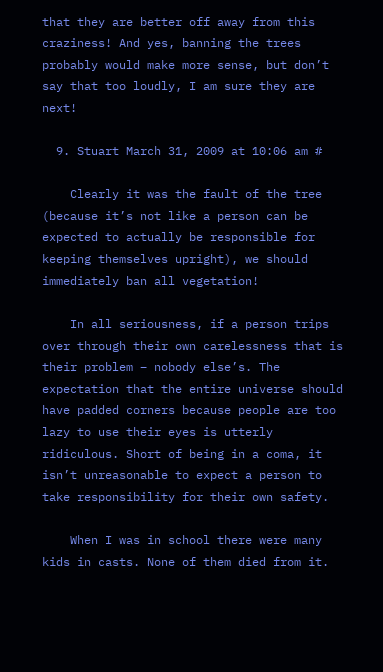that they are better off away from this craziness! And yes, banning the trees probably would make more sense, but don’t say that too loudly, I am sure they are next!

  9. Stuart March 31, 2009 at 10:06 am #

    Clearly it was the fault of the tree (because it’s not like a person can be expected to actually be responsible for keeping themselves upright), we should immediately ban all vegetation!

    In all seriousness, if a person trips over through their own carelessness that is their problem – nobody else’s. The expectation that the entire universe should have padded corners because people are too lazy to use their eyes is utterly ridiculous. Short of being in a coma, it isn’t unreasonable to expect a person to take responsibility for their own safety.

    When I was in school there were many kids in casts. None of them died from it.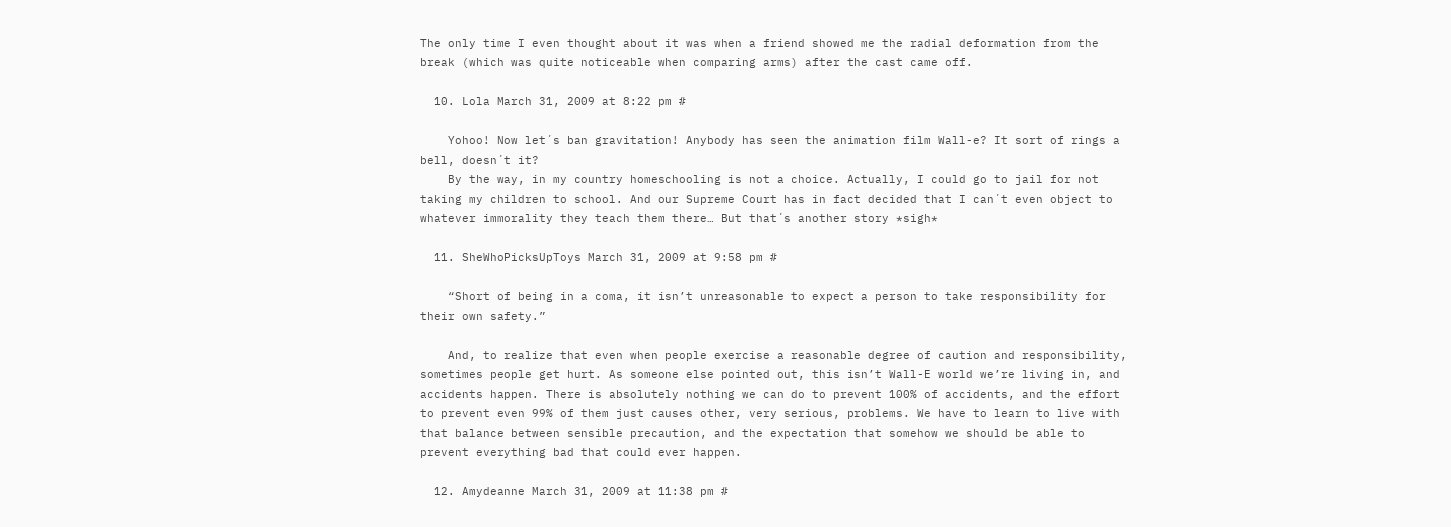The only time I even thought about it was when a friend showed me the radial deformation from the break (which was quite noticeable when comparing arms) after the cast came off.

  10. Lola March 31, 2009 at 8:22 pm #

    Yohoo! Now let´s ban gravitation! Anybody has seen the animation film Wall-e? It sort of rings a bell, doesn´t it?
    By the way, in my country homeschooling is not a choice. Actually, I could go to jail for not taking my children to school. And our Supreme Court has in fact decided that I can´t even object to whatever immorality they teach them there… But that´s another story *sigh*

  11. SheWhoPicksUpToys March 31, 2009 at 9:58 pm #

    “Short of being in a coma, it isn’t unreasonable to expect a person to take responsibility for their own safety.”

    And, to realize that even when people exercise a reasonable degree of caution and responsibility, sometimes people get hurt. As someone else pointed out, this isn’t Wall-E world we’re living in, and accidents happen. There is absolutely nothing we can do to prevent 100% of accidents, and the effort to prevent even 99% of them just causes other, very serious, problems. We have to learn to live with that balance between sensible precaution, and the expectation that somehow we should be able to prevent everything bad that could ever happen.

  12. Amydeanne March 31, 2009 at 11:38 pm #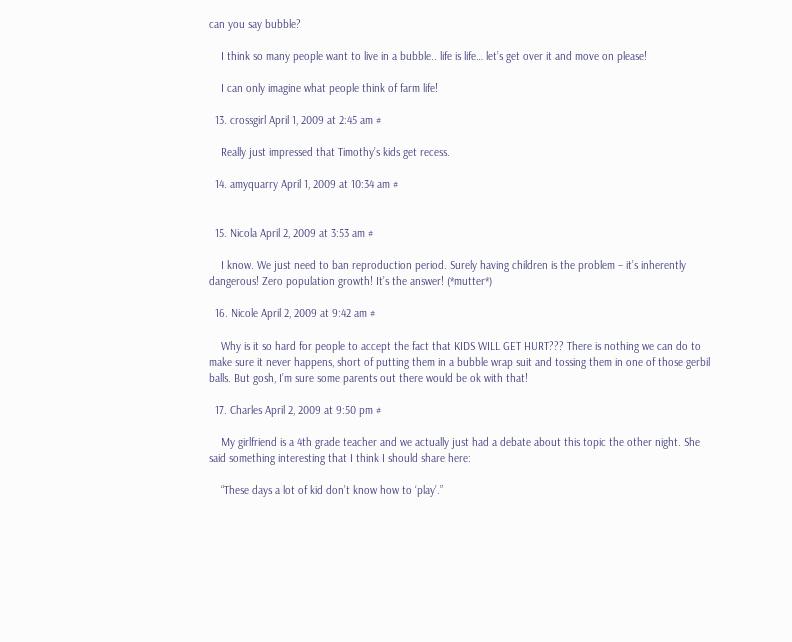can you say bubble?

    I think so many people want to live in a bubble.. life is life… let’s get over it and move on please!

    I can only imagine what people think of farm life!

  13. crossgirl April 1, 2009 at 2:45 am #

    Really just impressed that Timothy’s kids get recess.

  14. amyquarry April 1, 2009 at 10:34 am #


  15. Nicola April 2, 2009 at 3:53 am #

    I know. We just need to ban reproduction period. Surely having children is the problem – it’s inherently dangerous! Zero population growth! It’s the answer! (*mutter*)

  16. Nicole April 2, 2009 at 9:42 am #

    Why is it so hard for people to accept the fact that KIDS WILL GET HURT??? There is nothing we can do to make sure it never happens, short of putting them in a bubble wrap suit and tossing them in one of those gerbil balls. But gosh, I’m sure some parents out there would be ok with that!

  17. Charles April 2, 2009 at 9:50 pm #

    My girlfriend is a 4th grade teacher and we actually just had a debate about this topic the other night. She said something interesting that I think I should share here:

    “These days a lot of kid don’t know how to ‘play’.”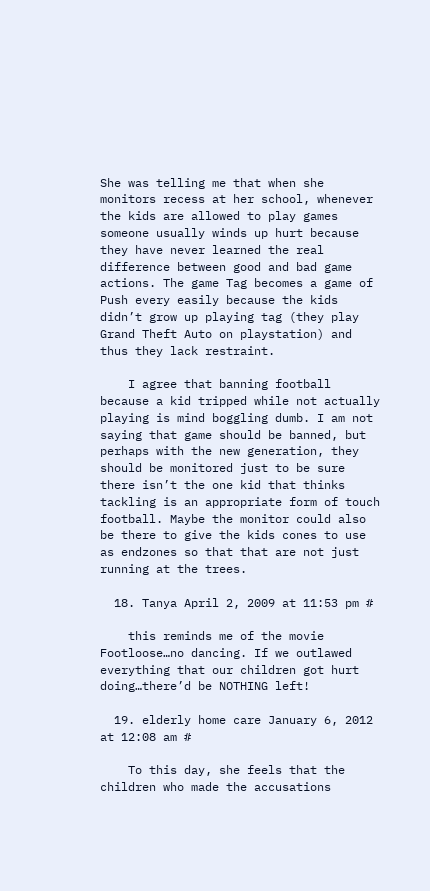She was telling me that when she monitors recess at her school, whenever the kids are allowed to play games someone usually winds up hurt because they have never learned the real difference between good and bad game actions. The game Tag becomes a game of Push every easily because the kids didn’t grow up playing tag (they play Grand Theft Auto on playstation) and thus they lack restraint.

    I agree that banning football because a kid tripped while not actually playing is mind boggling dumb. I am not saying that game should be banned, but perhaps with the new generation, they should be monitored just to be sure there isn’t the one kid that thinks tackling is an appropriate form of touch football. Maybe the monitor could also be there to give the kids cones to use as endzones so that that are not just running at the trees.

  18. Tanya April 2, 2009 at 11:53 pm #

    this reminds me of the movie Footloose…no dancing. If we outlawed everything that our children got hurt doing…there’d be NOTHING left!

  19. elderly home care January 6, 2012 at 12:08 am #

    To this day, she feels that the children who made the accusations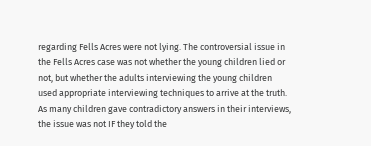regarding Fells Acres were not lying. The controversial issue in the Fells Acres case was not whether the young children lied or not, but whether the adults interviewing the young children used appropriate interviewing techniques to arrive at the truth. As many children gave contradictory answers in their interviews, the issue was not IF they told the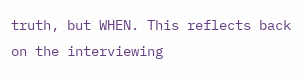truth, but WHEN. This reflects back on the interviewing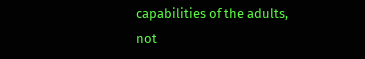capabilities of the adults, not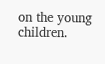on the young children.